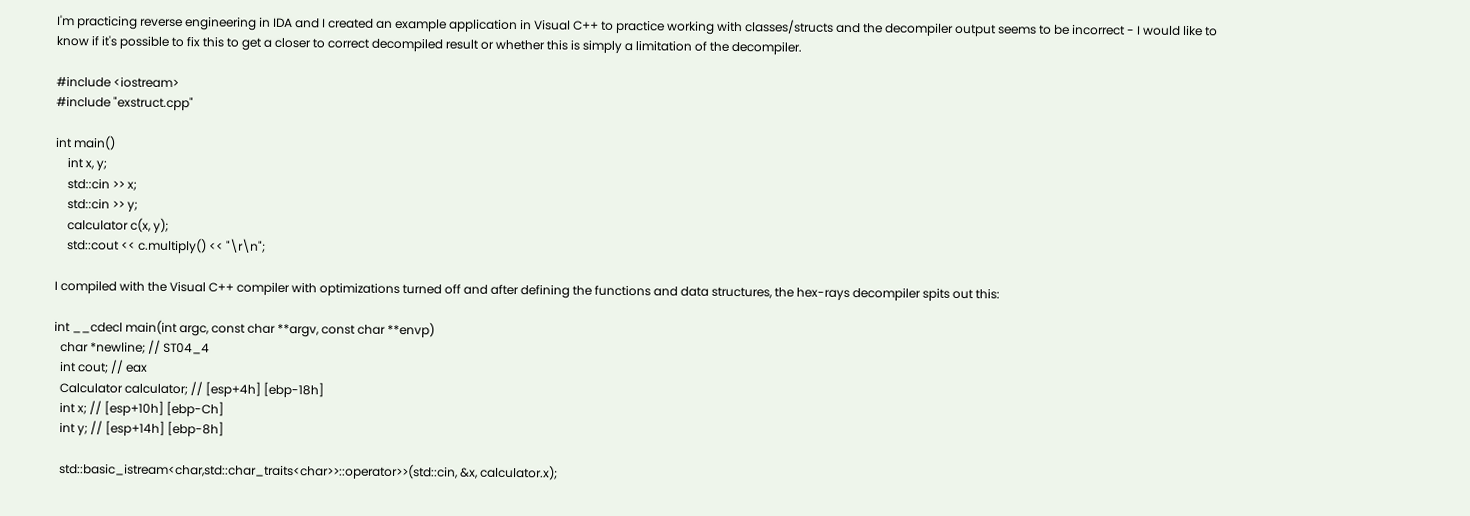I'm practicing reverse engineering in IDA and I created an example application in Visual C++ to practice working with classes/structs and the decompiler output seems to be incorrect - I would like to know if it's possible to fix this to get a closer to correct decompiled result or whether this is simply a limitation of the decompiler.

#include <iostream>
#include "exstruct.cpp"

int main()
    int x, y;
    std::cin >> x;
    std::cin >> y;
    calculator c(x, y);
    std::cout << c.multiply() << "\r\n";

I compiled with the Visual C++ compiler with optimizations turned off and after defining the functions and data structures, the hex-rays decompiler spits out this:

int __cdecl main(int argc, const char **argv, const char **envp)
  char *newline; // ST04_4
  int cout; // eax
  Calculator calculator; // [esp+4h] [ebp-18h]
  int x; // [esp+10h] [ebp-Ch]
  int y; // [esp+14h] [ebp-8h]

  std::basic_istream<char,std::char_traits<char>>::operator>>(std::cin, &x, calculator.x);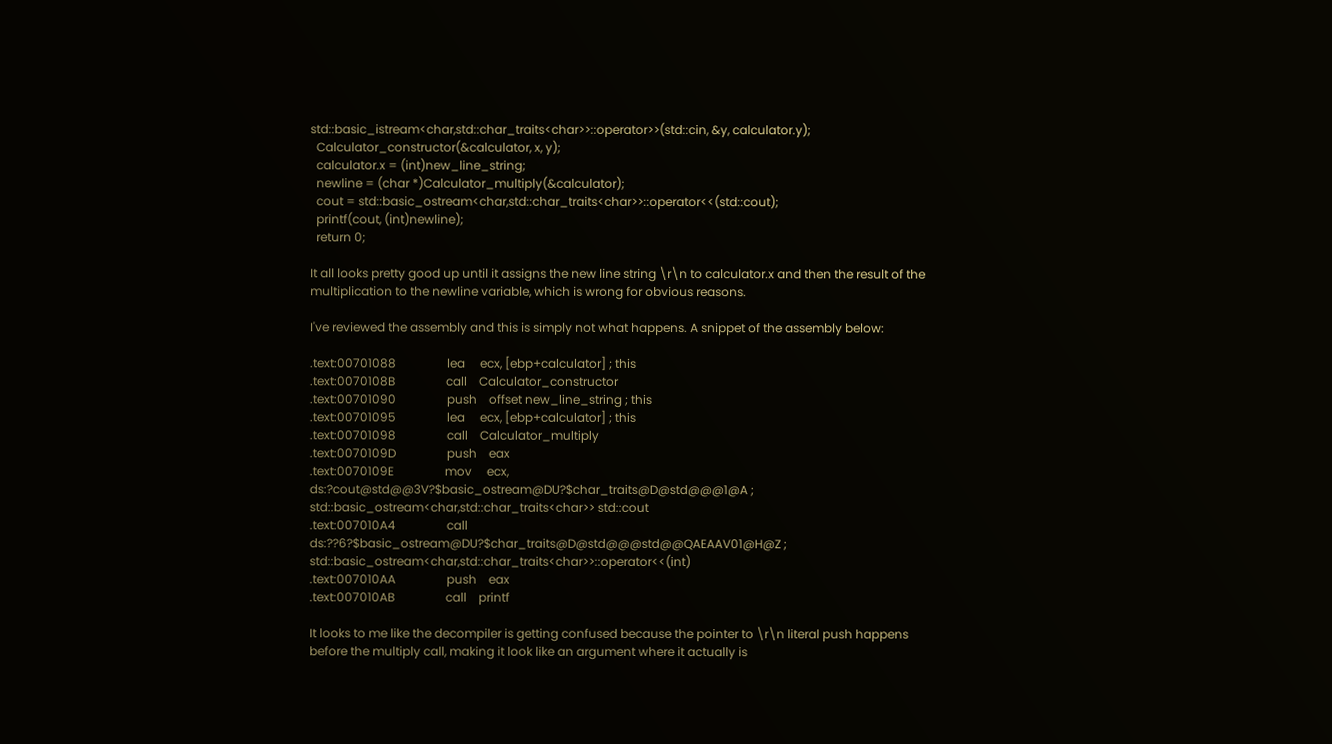std::basic_istream<char,std::char_traits<char>>::operator>>(std::cin, &y, calculator.y);
  Calculator_constructor(&calculator, x, y);
  calculator.x = (int)new_line_string;
  newline = (char *)Calculator_multiply(&calculator);
  cout = std::basic_ostream<char,std::char_traits<char>>::operator<<(std::cout);
  printf(cout, (int)newline);
  return 0;

It all looks pretty good up until it assigns the new line string \r\n to calculator.x and then the result of the multiplication to the newline variable, which is wrong for obvious reasons.

I've reviewed the assembly and this is simply not what happens. A snippet of the assembly below:

.text:00701088                 lea     ecx, [ebp+calculator] ; this
.text:0070108B                 call    Calculator_constructor
.text:00701090                 push    offset new_line_string ; this
.text:00701095                 lea     ecx, [ebp+calculator] ; this
.text:00701098                 call    Calculator_multiply
.text:0070109D                 push    eax
.text:0070109E                 mov     ecx, ds:?cout@std@@3V?$basic_ostream@DU?$char_traits@D@std@@@1@A ; std::basic_ostream<char,std::char_traits<char>> std::cout
.text:007010A4                 call    ds:??6?$basic_ostream@DU?$char_traits@D@std@@@std@@QAEAAV01@H@Z ; std::basic_ostream<char,std::char_traits<char>>::operator<<(int)
.text:007010AA                 push    eax
.text:007010AB                 call    printf

It looks to me like the decompiler is getting confused because the pointer to \r\n literal push happens before the multiply call, making it look like an argument where it actually is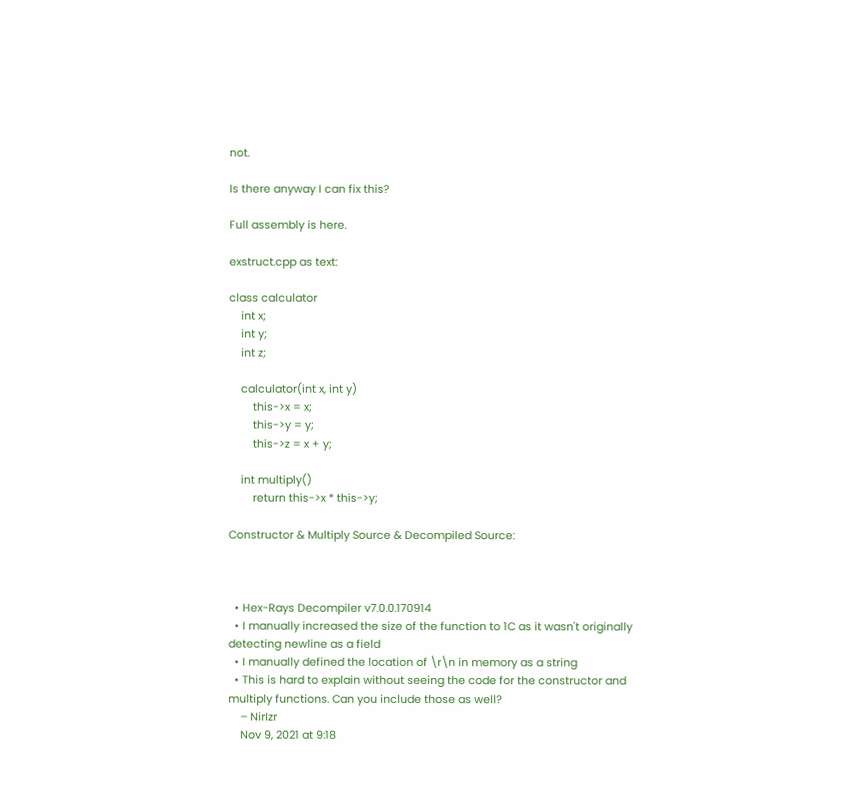not.

Is there anyway I can fix this?

Full assembly is here.

exstruct.cpp as text:

class calculator
    int x;
    int y;
    int z;

    calculator(int x, int y)
        this->x = x;
        this->y = y;
        this->z = x + y;

    int multiply()
        return this->x * this->y;

Constructor & Multiply Source & Decompiled Source:



  • Hex-Rays Decompiler v7.0.0.170914
  • I manually increased the size of the function to 1C as it wasn't originally detecting newline as a field
  • I manually defined the location of \r\n in memory as a string
  • This is hard to explain without seeing the code for the constructor and multiply functions. Can you include those as well?
    – NirIzr
    Nov 9, 2021 at 9:18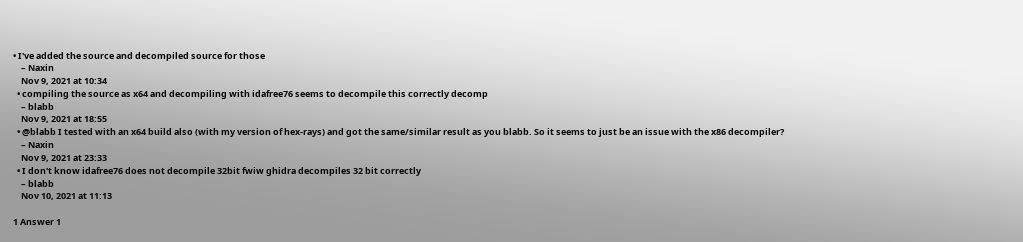• I've added the source and decompiled source for those
    – Naxin
    Nov 9, 2021 at 10:34
  • compiling the source as x64 and decompiling with idafree76 seems to decompile this correctly decomp
    – blabb
    Nov 9, 2021 at 18:55
  • @blabb I tested with an x64 build also (with my version of hex-rays) and got the same/similar result as you blabb. So it seems to just be an issue with the x86 decompiler?
    – Naxin
    Nov 9, 2021 at 23:33
  • I don't know idafree76 does not decompile 32bit fwiw ghidra decompiles 32 bit correctly
    – blabb
    Nov 10, 2021 at 11:13

1 Answer 1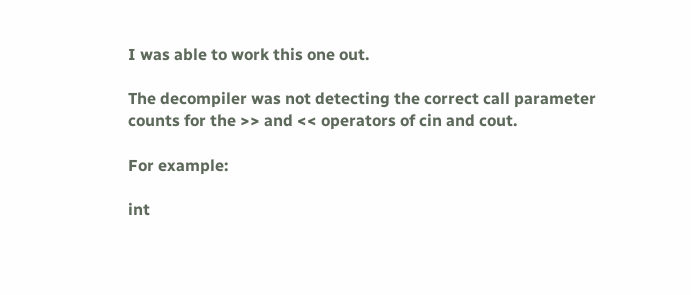I was able to work this one out.

The decompiler was not detecting the correct call parameter counts for the >> and << operators of cin and cout.

For example:

int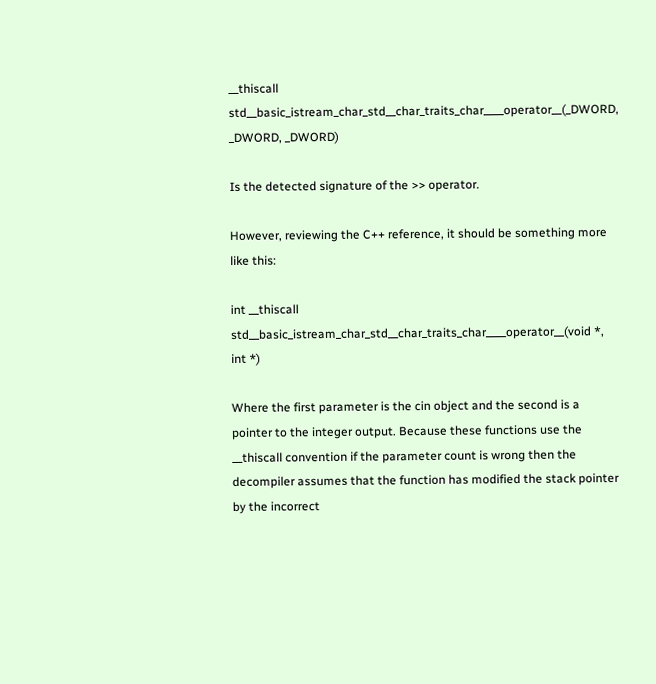__thiscall std__basic_istream_char_std__char_traits_char____operator__(_DWORD, _DWORD, _DWORD)

Is the detected signature of the >> operator.

However, reviewing the C++ reference, it should be something more like this:

int __thiscall std__basic_istream_char_std__char_traits_char____operator__(void *, int *)

Where the first parameter is the cin object and the second is a pointer to the integer output. Because these functions use the __thiscall convention if the parameter count is wrong then the decompiler assumes that the function has modified the stack pointer by the incorrect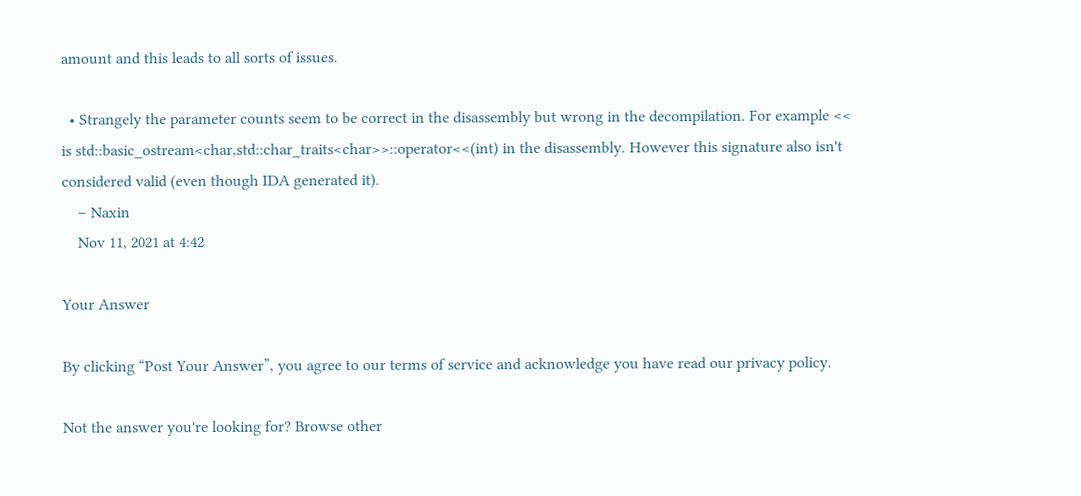amount and this leads to all sorts of issues.

  • Strangely the parameter counts seem to be correct in the disassembly but wrong in the decompilation. For example << is std::basic_ostream<char,std::char_traits<char>>::operator<<(int) in the disassembly. However this signature also isn't considered valid (even though IDA generated it).
    – Naxin
    Nov 11, 2021 at 4:42

Your Answer

By clicking “Post Your Answer”, you agree to our terms of service and acknowledge you have read our privacy policy.

Not the answer you're looking for? Browse other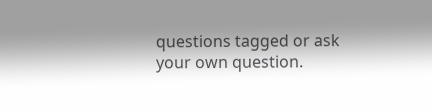questions tagged or ask your own question.